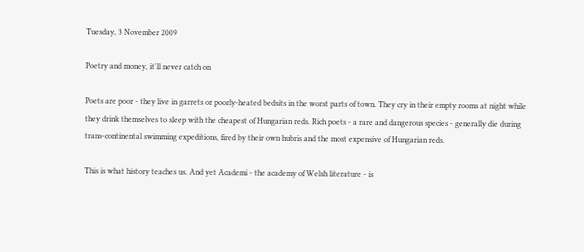Tuesday, 3 November 2009

Poetry and money, it'll never catch on

Poets are poor - they live in garrets or poorly-heated bedsits in the worst parts of town. They cry in their empty rooms at night while they drink themselves to sleep with the cheapest of Hungarian reds. Rich poets - a rare and dangerous species - generally die during trans-continental swimming expeditions, fired by their own hubris and the most expensive of Hungarian reds.

This is what history teaches us. And yet Academi - the academy of Welsh literature - is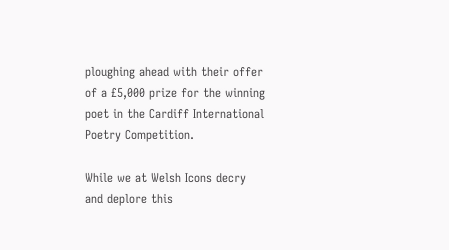ploughing ahead with their offer of a £5,000 prize for the winning poet in the Cardiff International Poetry Competition.

While we at Welsh Icons decry and deplore this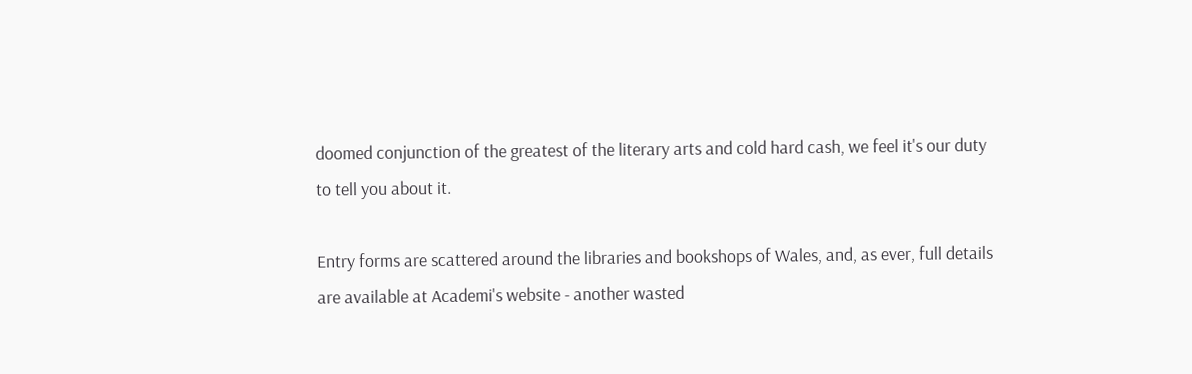doomed conjunction of the greatest of the literary arts and cold hard cash, we feel it's our duty to tell you about it.

Entry forms are scattered around the libraries and bookshops of Wales, and, as ever, full details are available at Academi's website - another wasted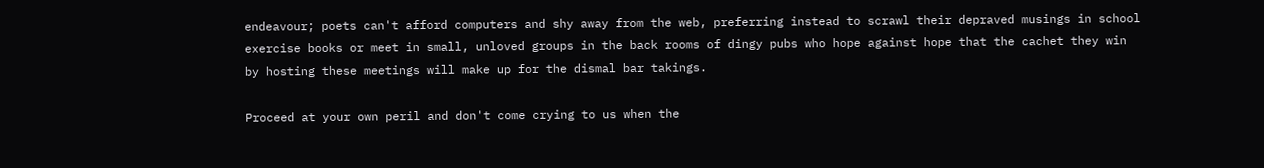endeavour; poets can't afford computers and shy away from the web, preferring instead to scrawl their depraved musings in school exercise books or meet in small, unloved groups in the back rooms of dingy pubs who hope against hope that the cachet they win by hosting these meetings will make up for the dismal bar takings.

Proceed at your own peril and don't come crying to us when the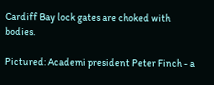Cardiff Bay lock gates are choked with bodies.

Pictured: Academi president Peter Finch - a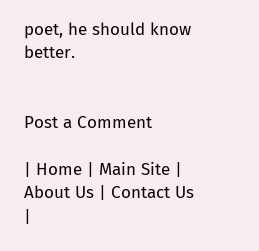poet, he should know better.


Post a Comment

| Home | Main Site | About Us | Contact Us |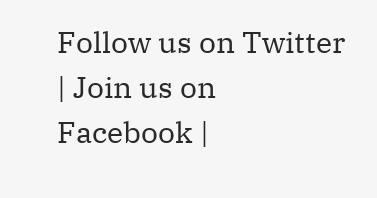Follow us on Twitter | Join us on Facebook |